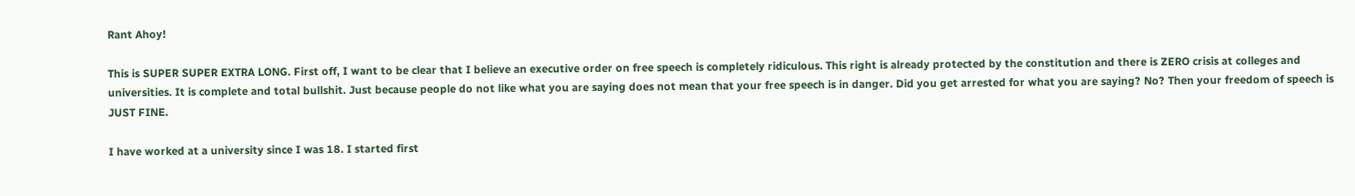Rant Ahoy!

This is SUPER SUPER EXTRA LONG. First off, I want to be clear that I believe an executive order on free speech is completely ridiculous. This right is already protected by the constitution and there is ZERO crisis at colleges and universities. It is complete and total bullshit. Just because people do not like what you are saying does not mean that your free speech is in danger. Did you get arrested for what you are saying? No? Then your freedom of speech is JUST FINE.

I have worked at a university since I was 18. I started first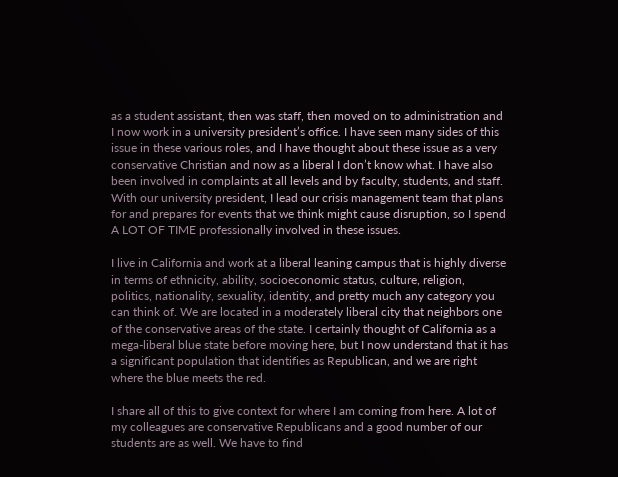as a student assistant, then was staff, then moved on to administration and I now work in a university president’s office. I have seen many sides of this issue in these various roles, and I have thought about these issue as a very conservative Christian and now as a liberal I don’t know what. I have also been involved in complaints at all levels and by faculty, students, and staff. With our university president, I lead our crisis management team that plans for and prepares for events that we think might cause disruption, so I spend A LOT OF TIME professionally involved in these issues.

I live in California and work at a liberal leaning campus that is highly diverse in terms of ethnicity, ability, socioeconomic status, culture, religion, politics, nationality, sexuality, identity, and pretty much any category you can think of. We are located in a moderately liberal city that neighbors one of the conservative areas of the state. I certainly thought of California as a mega-liberal blue state before moving here, but I now understand that it has a significant population that identifies as Republican, and we are right where the blue meets the red.

I share all of this to give context for where I am coming from here. A lot of my colleagues are conservative Republicans and a good number of our students are as well. We have to find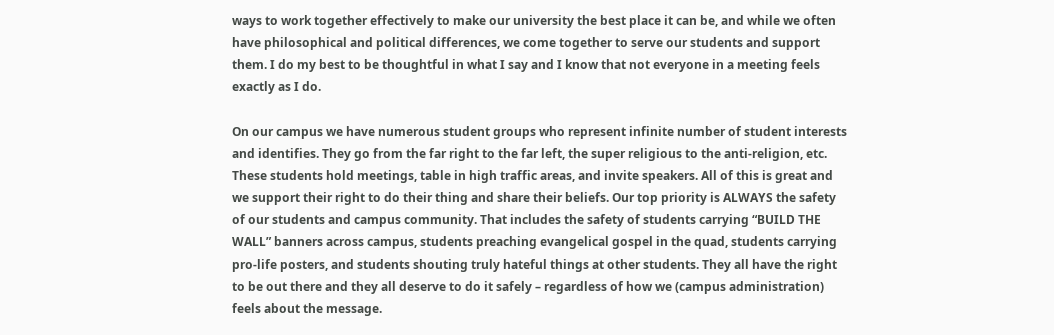ways to work together effectively to make our university the best place it can be, and while we often have philosophical and political differences, we come together to serve our students and support them. I do my best to be thoughtful in what I say and I know that not everyone in a meeting feels exactly as I do.

On our campus we have numerous student groups who represent infinite number of student interests and identifies. They go from the far right to the far left, the super religious to the anti-religion, etc. These students hold meetings, table in high traffic areas, and invite speakers. All of this is great and we support their right to do their thing and share their beliefs. Our top priority is ALWAYS the safety of our students and campus community. That includes the safety of students carrying “BUILD THE WALL” banners across campus, students preaching evangelical gospel in the quad, students carrying pro-life posters, and students shouting truly hateful things at other students. They all have the right to be out there and they all deserve to do it safely – regardless of how we (campus administration) feels about the message.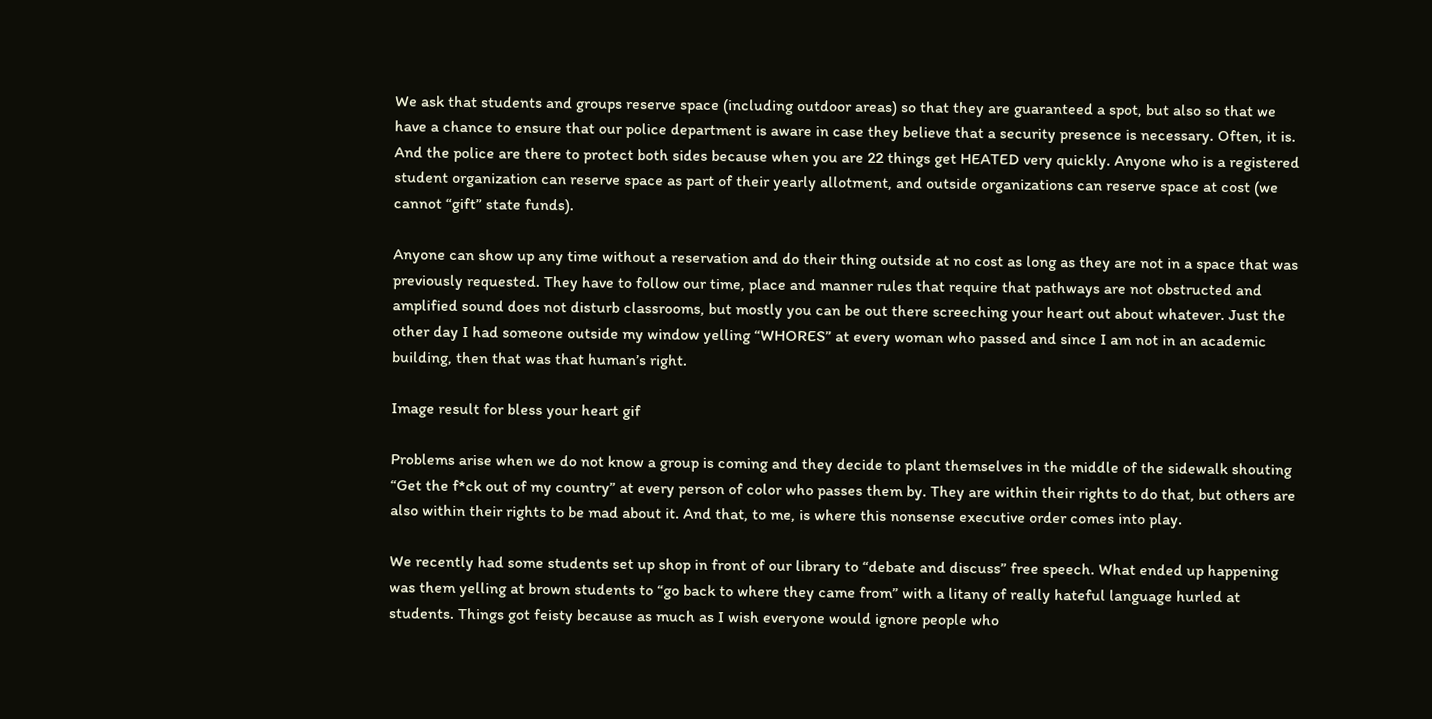We ask that students and groups reserve space (including outdoor areas) so that they are guaranteed a spot, but also so that we have a chance to ensure that our police department is aware in case they believe that a security presence is necessary. Often, it is. And the police are there to protect both sides because when you are 22 things get HEATED very quickly. Anyone who is a registered student organization can reserve space as part of their yearly allotment, and outside organizations can reserve space at cost (we cannot “gift” state funds).

Anyone can show up any time without a reservation and do their thing outside at no cost as long as they are not in a space that was previously requested. They have to follow our time, place and manner rules that require that pathways are not obstructed and amplified sound does not disturb classrooms, but mostly you can be out there screeching your heart out about whatever. Just the other day I had someone outside my window yelling “WHORES” at every woman who passed and since I am not in an academic building, then that was that human’s right.

Image result for bless your heart gif

Problems arise when we do not know a group is coming and they decide to plant themselves in the middle of the sidewalk shouting “Get the f*ck out of my country” at every person of color who passes them by. They are within their rights to do that, but others are also within their rights to be mad about it. And that, to me, is where this nonsense executive order comes into play.

We recently had some students set up shop in front of our library to “debate and discuss” free speech. What ended up happening was them yelling at brown students to “go back to where they came from” with a litany of really hateful language hurled at students. Things got feisty because as much as I wish everyone would ignore people who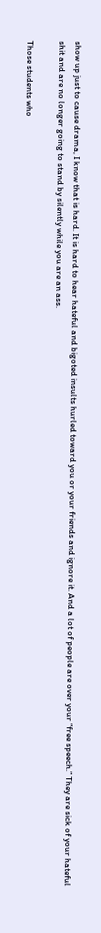show up just to cause drama, I know that is hard. It is hard to hear hateful and bigoted insults hurled toward you or your friends and ignore it. And a lot of people are over your “free speech.” They are sick of your hateful shit and are no longer going to stand by silently while you are an ass.

Those students who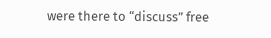were there to “discuss” free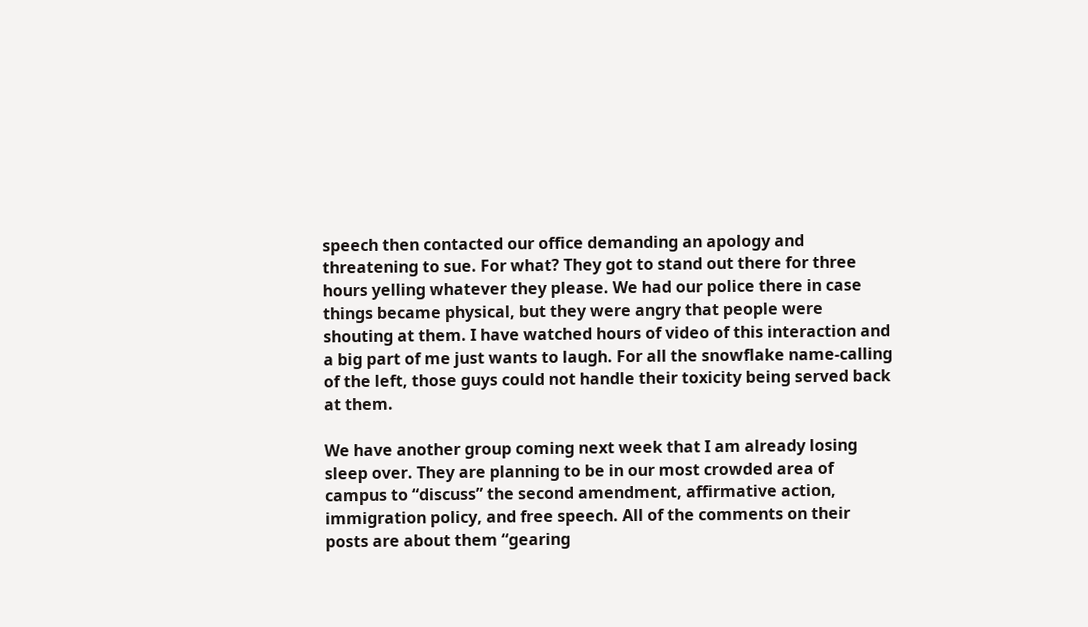speech then contacted our office demanding an apology and threatening to sue. For what? They got to stand out there for three hours yelling whatever they please. We had our police there in case things became physical, but they were angry that people were shouting at them. I have watched hours of video of this interaction and a big part of me just wants to laugh. For all the snowflake name-calling of the left, those guys could not handle their toxicity being served back at them.

We have another group coming next week that I am already losing sleep over. They are planning to be in our most crowded area of campus to “discuss” the second amendment, affirmative action, immigration policy, and free speech. All of the comments on their posts are about them “gearing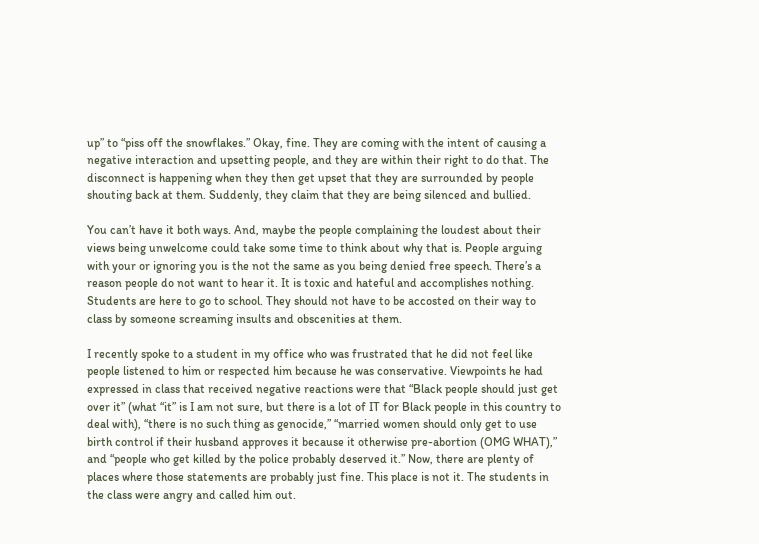up” to “piss off the snowflakes.” Okay, fine. They are coming with the intent of causing a negative interaction and upsetting people, and they are within their right to do that. The disconnect is happening when they then get upset that they are surrounded by people shouting back at them. Suddenly, they claim that they are being silenced and bullied.

You can’t have it both ways. And, maybe the people complaining the loudest about their views being unwelcome could take some time to think about why that is. People arguing with your or ignoring you is the not the same as you being denied free speech. There’s a reason people do not want to hear it. It is toxic and hateful and accomplishes nothing. Students are here to go to school. They should not have to be accosted on their way to class by someone screaming insults and obscenities at them.

I recently spoke to a student in my office who was frustrated that he did not feel like people listened to him or respected him because he was conservative. Viewpoints he had expressed in class that received negative reactions were that “Black people should just get over it” (what “it” is I am not sure, but there is a lot of IT for Black people in this country to deal with), “there is no such thing as genocide,” “married women should only get to use birth control if their husband approves it because it otherwise pre-abortion (OMG WHAT),” and “people who get killed by the police probably deserved it.” Now, there are plenty of places where those statements are probably just fine. This place is not it. The students in the class were angry and called him out.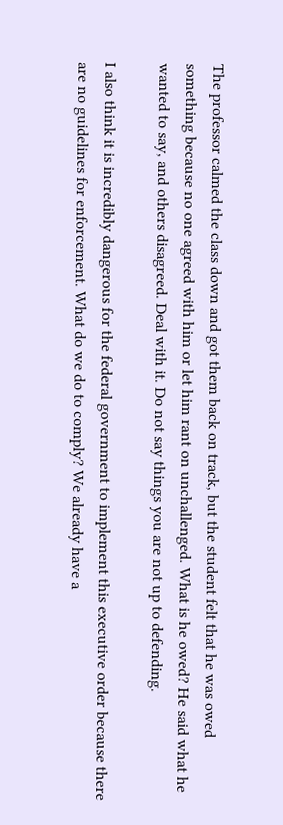The professor calmed the class down and got them back on track, but the student felt that he was owed something because no one agreed with him or let him rant on unchallenged. What is he owed? He said what he wanted to say, and others disagreed. Deal with it. Do not say things you are not up to defending.

I also think it is incredibly dangerous for the federal government to implement this executive order because there are no guidelines for enforcement. What do we do to comply? We already have a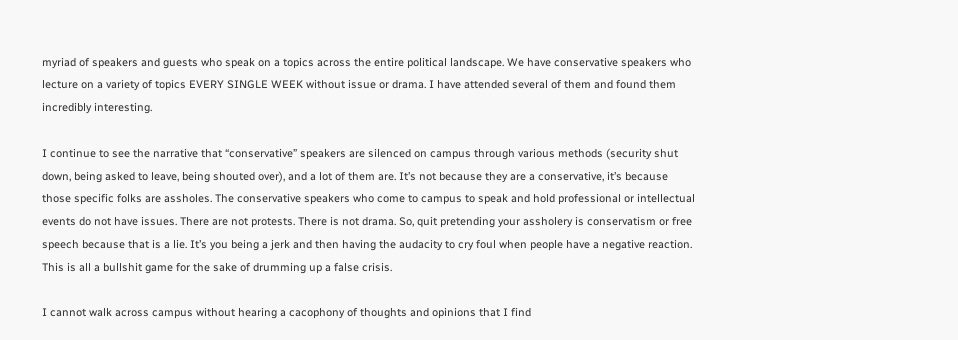myriad of speakers and guests who speak on a topics across the entire political landscape. We have conservative speakers who lecture on a variety of topics EVERY SINGLE WEEK without issue or drama. I have attended several of them and found them incredibly interesting.

I continue to see the narrative that “conservative” speakers are silenced on campus through various methods (security shut down, being asked to leave, being shouted over), and a lot of them are. It’s not because they are a conservative, it’s because those specific folks are assholes. The conservative speakers who come to campus to speak and hold professional or intellectual events do not have issues. There are not protests. There is not drama. So, quit pretending your assholery is conservatism or free speech because that is a lie. It’s you being a jerk and then having the audacity to cry foul when people have a negative reaction. This is all a bullshit game for the sake of drumming up a false crisis.

I cannot walk across campus without hearing a cacophony of thoughts and opinions that I find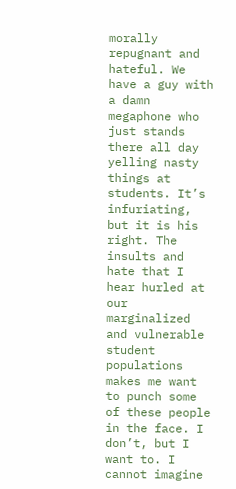morally repugnant and hateful. We have a guy with a damn megaphone who just stands there all day yelling nasty things at students. It’s infuriating, but it is his right. The insults and hate that I hear hurled at our marginalized and vulnerable student populations makes me want to punch some of these people in the face. I don’t, but I want to. I cannot imagine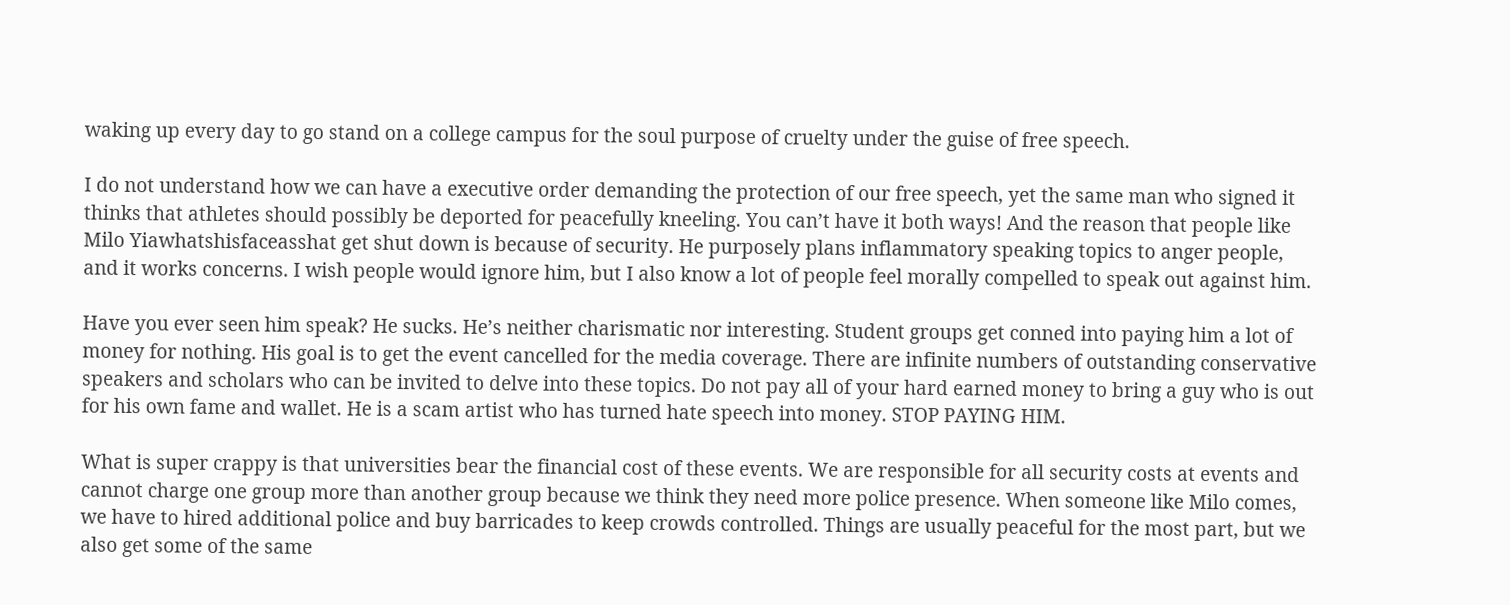waking up every day to go stand on a college campus for the soul purpose of cruelty under the guise of free speech.

I do not understand how we can have a executive order demanding the protection of our free speech, yet the same man who signed it thinks that athletes should possibly be deported for peacefully kneeling. You can’t have it both ways! And the reason that people like Milo Yiawhatshisfaceasshat get shut down is because of security. He purposely plans inflammatory speaking topics to anger people, and it works concerns. I wish people would ignore him, but I also know a lot of people feel morally compelled to speak out against him.

Have you ever seen him speak? He sucks. He’s neither charismatic nor interesting. Student groups get conned into paying him a lot of money for nothing. His goal is to get the event cancelled for the media coverage. There are infinite numbers of outstanding conservative speakers and scholars who can be invited to delve into these topics. Do not pay all of your hard earned money to bring a guy who is out for his own fame and wallet. He is a scam artist who has turned hate speech into money. STOP PAYING HIM.

What is super crappy is that universities bear the financial cost of these events. We are responsible for all security costs at events and cannot charge one group more than another group because we think they need more police presence. When someone like Milo comes, we have to hired additional police and buy barricades to keep crowds controlled. Things are usually peaceful for the most part, but we also get some of the same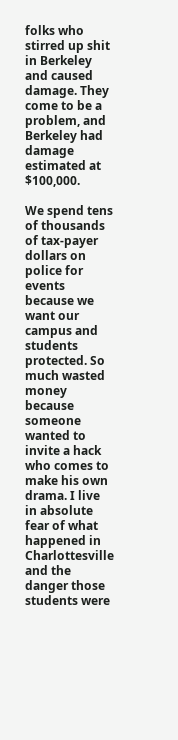folks who stirred up shit in Berkeley and caused damage. They come to be a problem, and Berkeley had damage estimated at $100,000.

We spend tens of thousands of tax-payer dollars on police for events because we want our campus and students protected. So much wasted money because someone wanted to invite a hack who comes to make his own drama. I live in absolute fear of what happened in Charlottesville and the danger those students were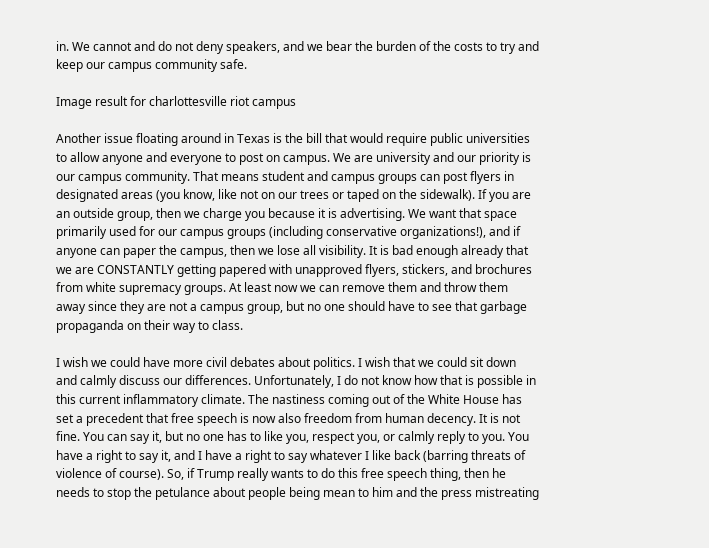in. We cannot and do not deny speakers, and we bear the burden of the costs to try and keep our campus community safe.

Image result for charlottesville riot campus

Another issue floating around in Texas is the bill that would require public universities to allow anyone and everyone to post on campus. We are university and our priority is our campus community. That means student and campus groups can post flyers in designated areas (you know, like not on our trees or taped on the sidewalk). If you are an outside group, then we charge you because it is advertising. We want that space primarily used for our campus groups (including conservative organizations!), and if anyone can paper the campus, then we lose all visibility. It is bad enough already that we are CONSTANTLY getting papered with unapproved flyers, stickers, and brochures from white supremacy groups. At least now we can remove them and throw them away since they are not a campus group, but no one should have to see that garbage propaganda on their way to class.

I wish we could have more civil debates about politics. I wish that we could sit down and calmly discuss our differences. Unfortunately, I do not know how that is possible in this current inflammatory climate. The nastiness coming out of the White House has set a precedent that free speech is now also freedom from human decency. It is not fine. You can say it, but no one has to like you, respect you, or calmly reply to you. You have a right to say it, and I have a right to say whatever I like back (barring threats of violence of course). So, if Trump really wants to do this free speech thing, then he needs to stop the petulance about people being mean to him and the press mistreating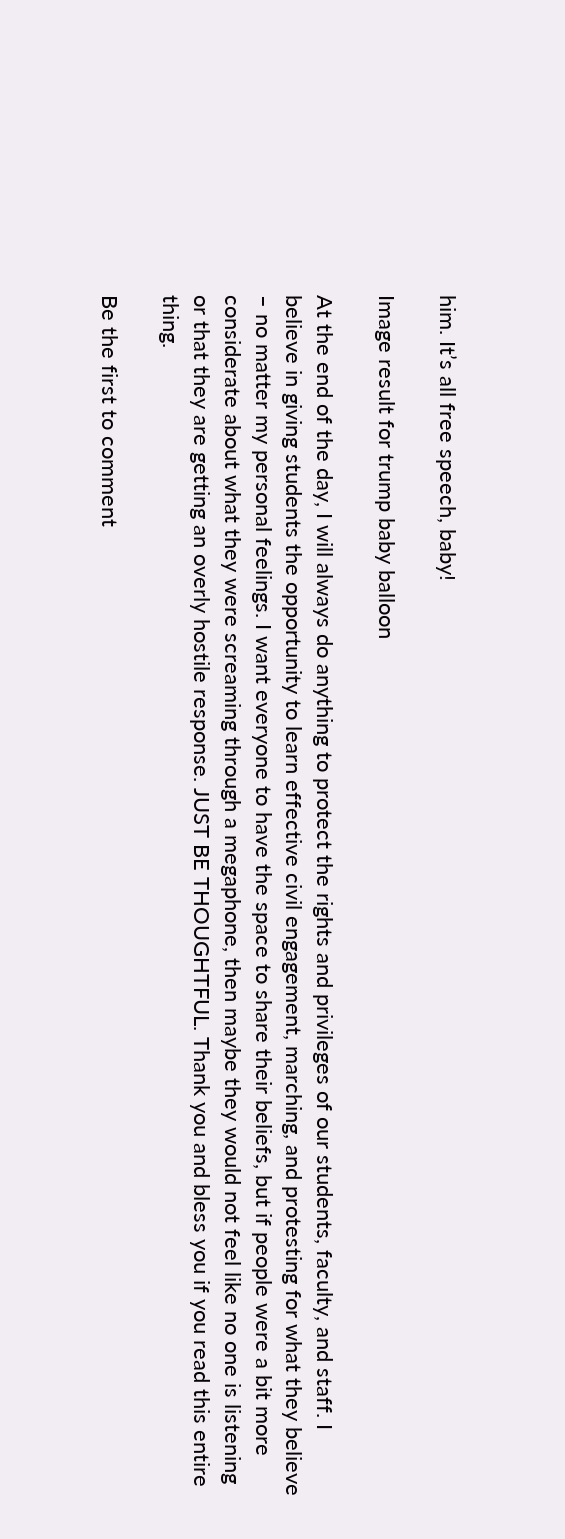him. It’s all free speech, baby!

Image result for trump baby balloon

At the end of the day, I will always do anything to protect the rights and privileges of our students, faculty, and staff. I believe in giving students the opportunity to learn effective civil engagement, marching, and protesting for what they believe – no matter my personal feelings. I want everyone to have the space to share their beliefs, but if people were a bit more considerate about what they were screaming through a megaphone, then maybe they would not feel like no one is listening or that they are getting an overly hostile response. JUST BE THOUGHTFUL. Thank you and bless you if you read this entire thing.

Be the first to comment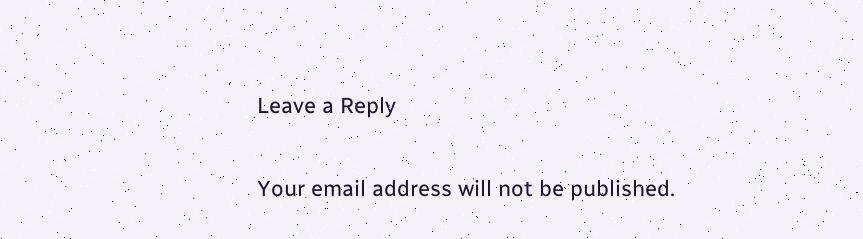Leave a Reply

Your email address will not be published.